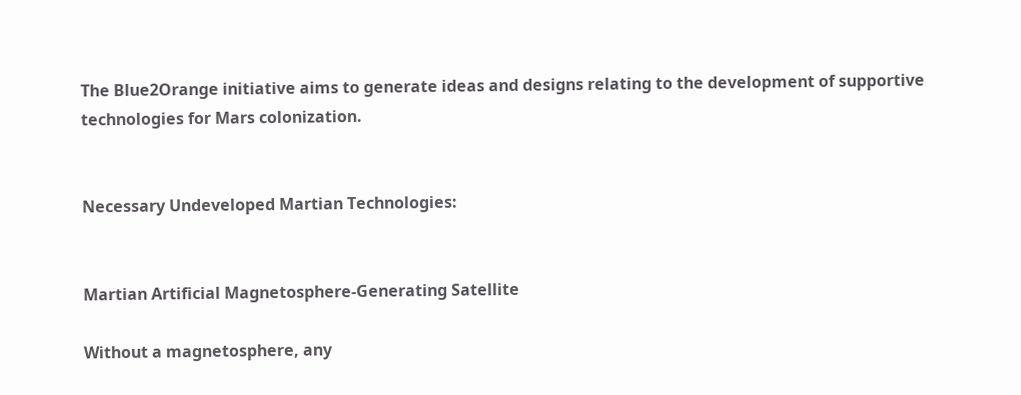The Blue2Orange initiative aims to generate ideas and designs relating to the development of supportive technologies for Mars colonization.


Necessary Undeveloped Martian Technologies:


Martian Artificial Magnetosphere-Generating Satellite

Without a magnetosphere, any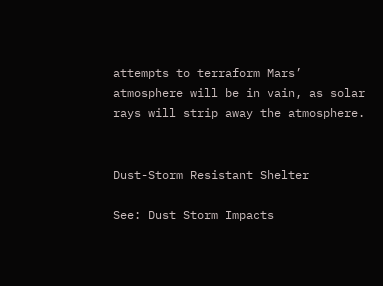attempts to terraform Mars’ atmosphere will be in vain, as solar rays will strip away the atmosphere.


Dust-Storm Resistant Shelter

See: Dust Storm Impacts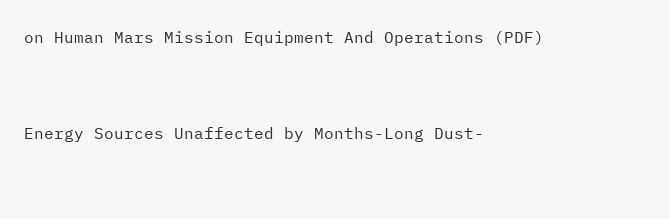on Human Mars Mission Equipment And Operations (PDF)


Energy Sources Unaffected by Months-Long Dust-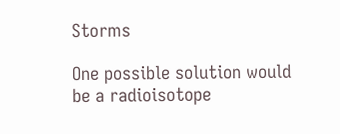Storms

One possible solution would be a radioisotope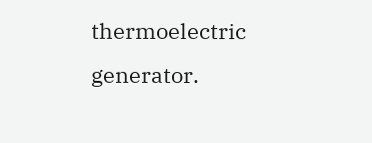thermoelectric generator.